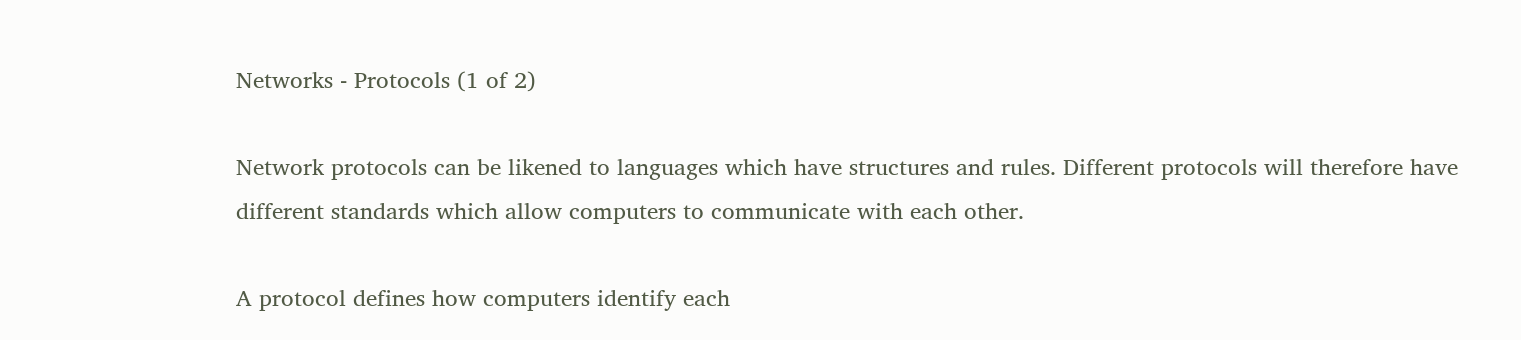Networks - Protocols (1 of 2)

Network protocols can be likened to languages which have structures and rules. Different protocols will therefore have different standards which allow computers to communicate with each other.

A protocol defines how computers identify each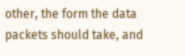other, the form the data packets should take, and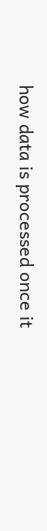how data is processed once it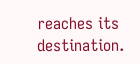reaches its destination.